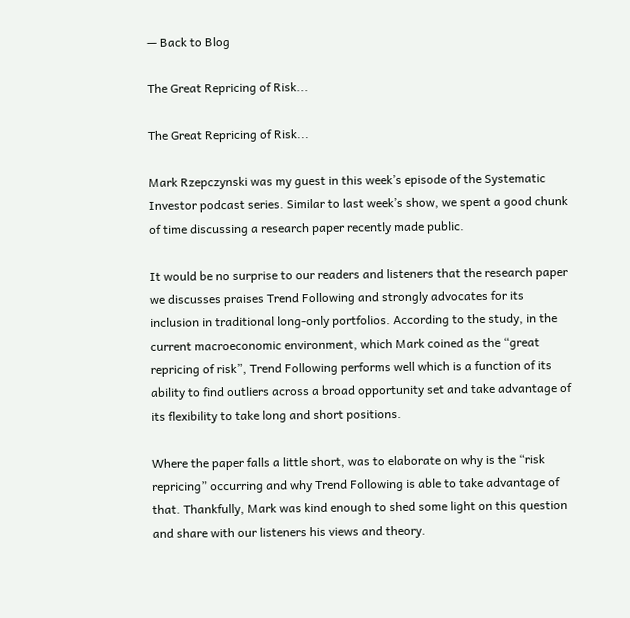— Back to Blog

The Great Repricing of Risk...

The Great Repricing of Risk...

Mark Rzepczynski was my guest in this week’s episode of the Systematic Investor podcast series. Similar to last week’s show, we spent a good chunk of time discussing a research paper recently made public.

It would be no surprise to our readers and listeners that the research paper we discusses praises Trend Following and strongly advocates for its inclusion in traditional long-only portfolios. According to the study, in the current macroeconomic environment, which Mark coined as the “great repricing of risk”, Trend Following performs well which is a function of its ability to find outliers across a broad opportunity set and take advantage of its flexibility to take long and short positions.

Where the paper falls a little short, was to elaborate on why is the “risk repricing” occurring and why Trend Following is able to take advantage of that. Thankfully, Mark was kind enough to shed some light on this question and share with our listeners his views and theory.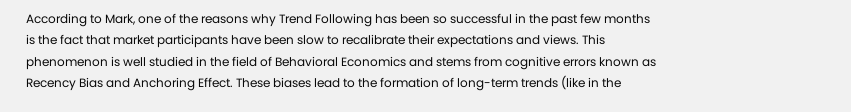According to Mark, one of the reasons why Trend Following has been so successful in the past few months is the fact that market participants have been slow to recalibrate their expectations and views. This phenomenon is well studied in the field of Behavioral Economics and stems from cognitive errors known as Recency Bias and Anchoring Effect. These biases lead to the formation of long-term trends (like in the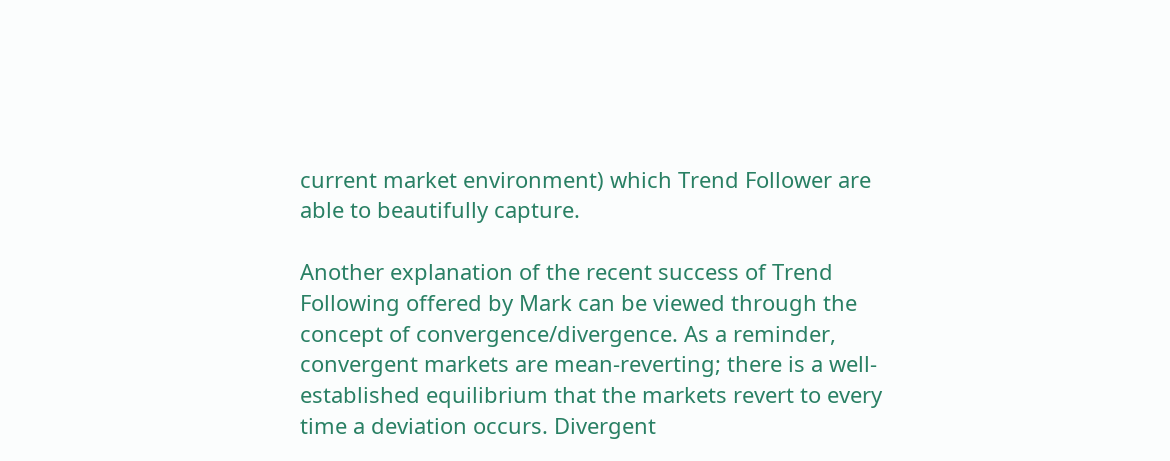current market environment) which Trend Follower are able to beautifully capture.

Another explanation of the recent success of Trend Following offered by Mark can be viewed through the concept of convergence/divergence. As a reminder, convergent markets are mean-reverting; there is a well-established equilibrium that the markets revert to every time a deviation occurs. Divergent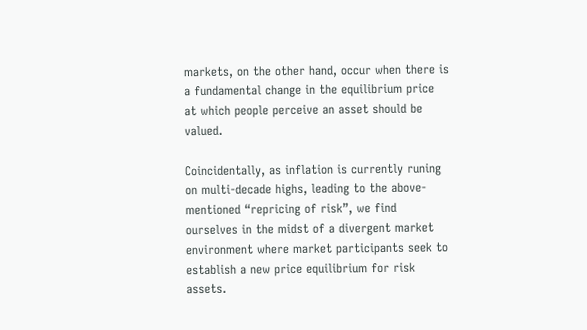markets, on the other hand, occur when there is a fundamental change in the equilibrium price at which people perceive an asset should be valued.

Coincidentally, as inflation is currently runing on multi-decade highs, leading to the above-mentioned “repricing of risk”, we find ourselves in the midst of a divergent market environment where market participants seek to establish a new price equilibrium for risk assets.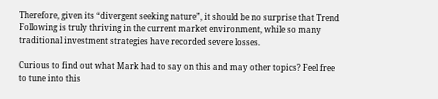Therefore, given its “divergent seeking nature”, it should be no surprise that Trend Following is truly thriving in the current market environment, while so many traditional investment strategies have recorded severe losses.

Curious to find out what Mark had to say on this and may other topics? Feel free to tune into this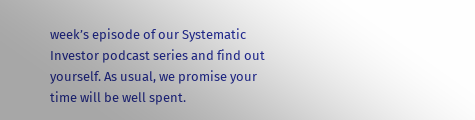week’s episode of our Systematic Investor podcast series and find out yourself. As usual, we promise your time will be well spent.